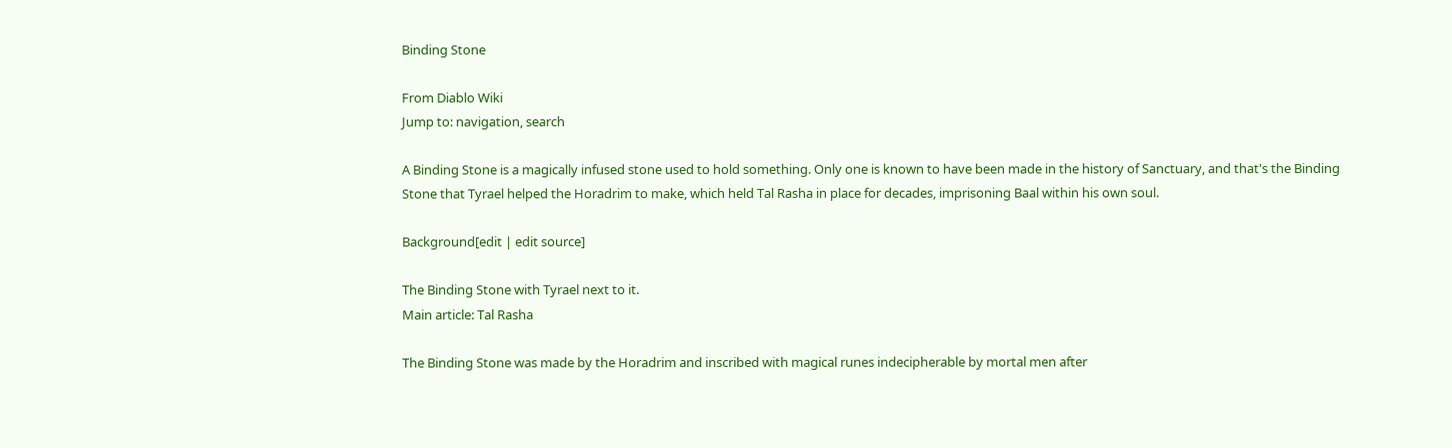Binding Stone

From Diablo Wiki
Jump to: navigation, search

A Binding Stone is a magically infused stone used to hold something. Only one is known to have been made in the history of Sanctuary, and that's the Binding Stone that Tyrael helped the Horadrim to make, which held Tal Rasha in place for decades, imprisoning Baal within his own soul.

Background[edit | edit source]

The Binding Stone with Tyrael next to it.
Main article: Tal Rasha

The Binding Stone was made by the Horadrim and inscribed with magical runes indecipherable by mortal men after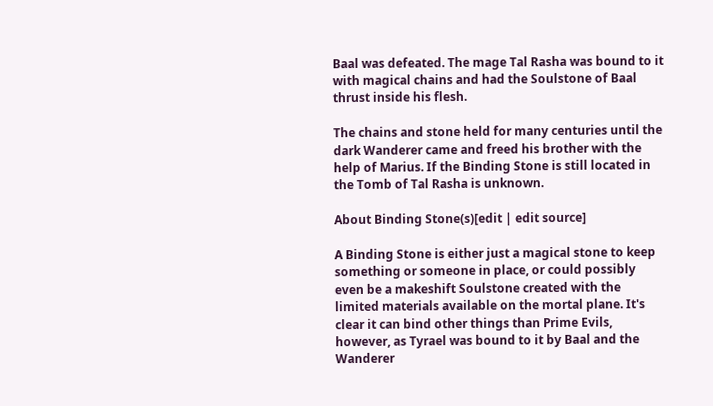Baal was defeated. The mage Tal Rasha was bound to it with magical chains and had the Soulstone of Baal thrust inside his flesh.

The chains and stone held for many centuries until the dark Wanderer came and freed his brother with the help of Marius. If the Binding Stone is still located in the Tomb of Tal Rasha is unknown.

About Binding Stone(s)[edit | edit source]

A Binding Stone is either just a magical stone to keep something or someone in place, or could possibly even be a makeshift Soulstone created with the limited materials available on the mortal plane. It's clear it can bind other things than Prime Evils, however, as Tyrael was bound to it by Baal and the Wanderer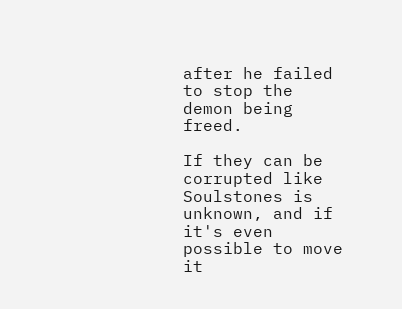after he failed to stop the demon being freed.

If they can be corrupted like Soulstones is unknown, and if it's even possible to move it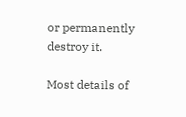or permanently destroy it.

Most details of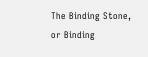The Binding Stone, or Binding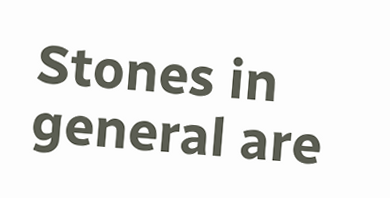Stones in general are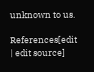unknown to us.

References[edit | edit source]